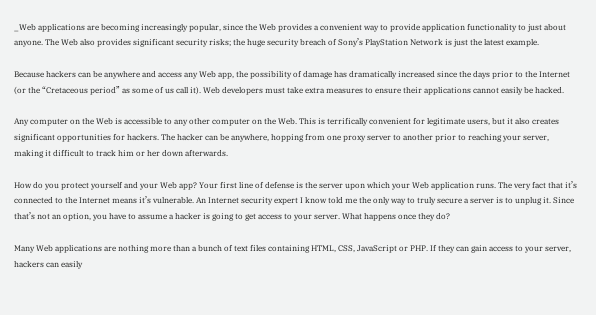_Web applications are becoming increasingly popular, since the Web provides a convenient way to provide application functionality to just about anyone. The Web also provides significant security risks; the huge security breach of Sony’s PlayStation Network is just the latest example.

Because hackers can be anywhere and access any Web app, the possibility of damage has dramatically increased since the days prior to the Internet (or the “Cretaceous period” as some of us call it). Web developers must take extra measures to ensure their applications cannot easily be hacked.

Any computer on the Web is accessible to any other computer on the Web. This is terrifically convenient for legitimate users, but it also creates significant opportunities for hackers. The hacker can be anywhere, hopping from one proxy server to another prior to reaching your server, making it difficult to track him or her down afterwards.

How do you protect yourself and your Web app? Your first line of defense is the server upon which your Web application runs. The very fact that it’s connected to the Internet means it’s vulnerable. An Internet security expert I know told me the only way to truly secure a server is to unplug it. Since that’s not an option, you have to assume a hacker is going to get access to your server. What happens once they do?

Many Web applications are nothing more than a bunch of text files containing HTML, CSS, JavaScript or PHP. If they can gain access to your server, hackers can easily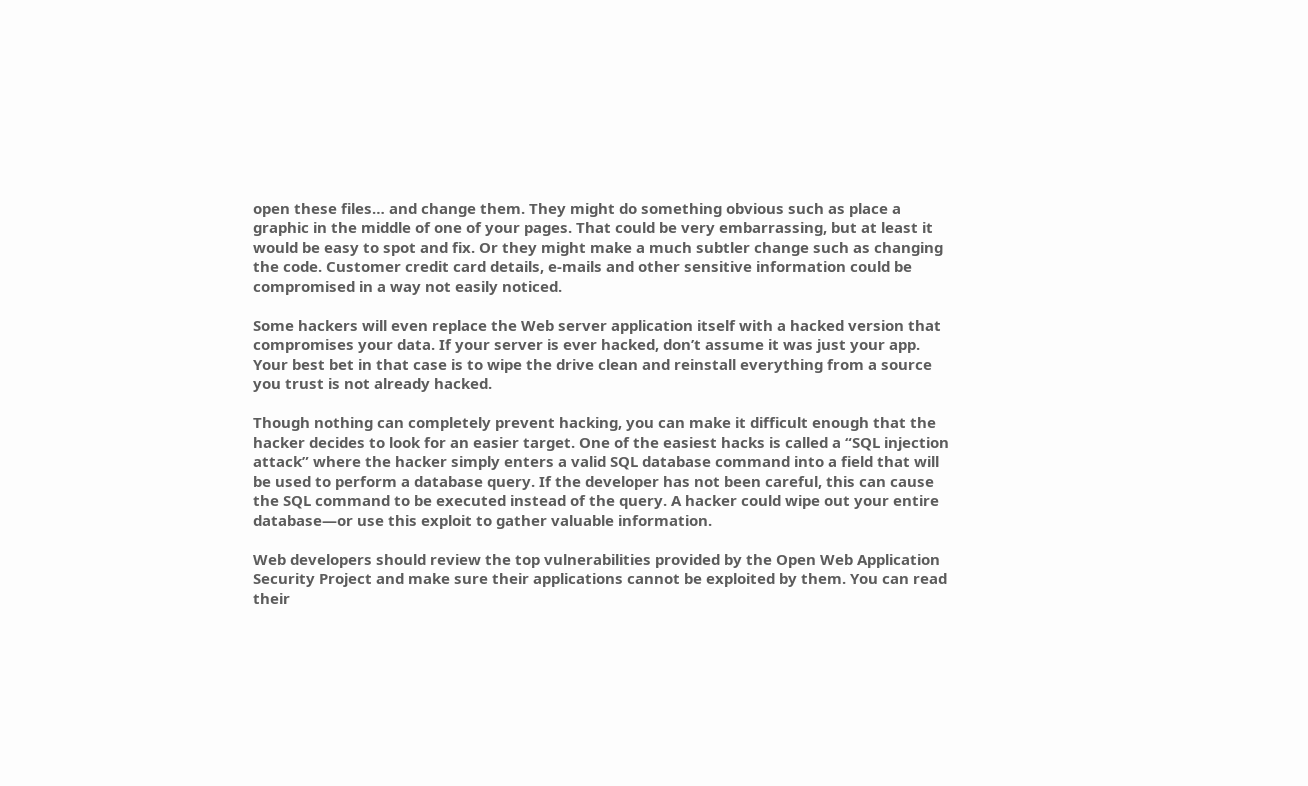open these files… and change them. They might do something obvious such as place a graphic in the middle of one of your pages. That could be very embarrassing, but at least it would be easy to spot and fix. Or they might make a much subtler change such as changing the code. Customer credit card details, e-mails and other sensitive information could be compromised in a way not easily noticed.

Some hackers will even replace the Web server application itself with a hacked version that compromises your data. If your server is ever hacked, don’t assume it was just your app. Your best bet in that case is to wipe the drive clean and reinstall everything from a source you trust is not already hacked.

Though nothing can completely prevent hacking, you can make it difficult enough that the hacker decides to look for an easier target. One of the easiest hacks is called a “SQL injection attack” where the hacker simply enters a valid SQL database command into a field that will be used to perform a database query. If the developer has not been careful, this can cause the SQL command to be executed instead of the query. A hacker could wipe out your entire database—or use this exploit to gather valuable information.

Web developers should review the top vulnerabilities provided by the Open Web Application Security Project and make sure their applications cannot be exploited by them. You can read their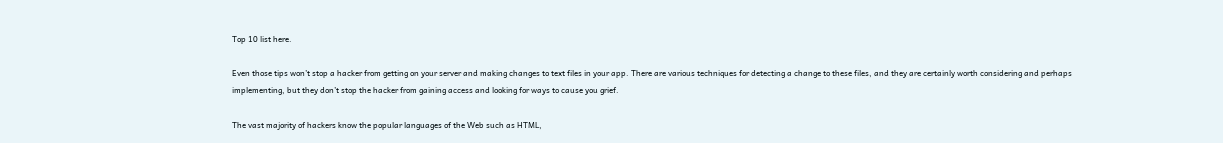Top 10 list here.

Even those tips won’t stop a hacker from getting on your server and making changes to text files in your app. There are various techniques for detecting a change to these files, and they are certainly worth considering and perhaps implementing, but they don’t stop the hacker from gaining access and looking for ways to cause you grief.

The vast majority of hackers know the popular languages of the Web such as HTML,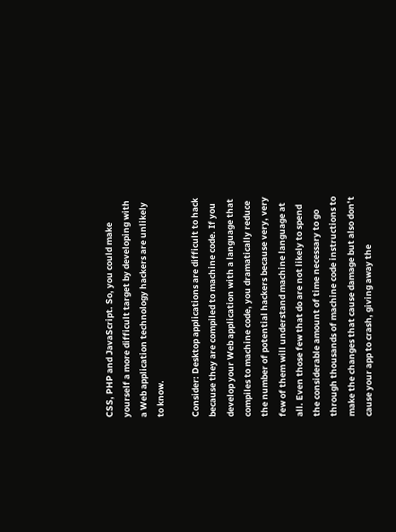CSS, PHP and JavaScript. So, you could make yourself a more difficult target by developing with a Web application technology hackers are unlikely to know.

Consider: Desktop applications are difficult to hack because they are compiled to machine code. If you develop your Web application with a language that compiles to machine code, you dramatically reduce the number of potential hackers because very, very few of them will understand machine language at all. Even those few that do are not likely to spend the considerable amount of time necessary to go through thousands of machine code instructions to make the changes that cause damage but also don’t cause your app to crash, giving away the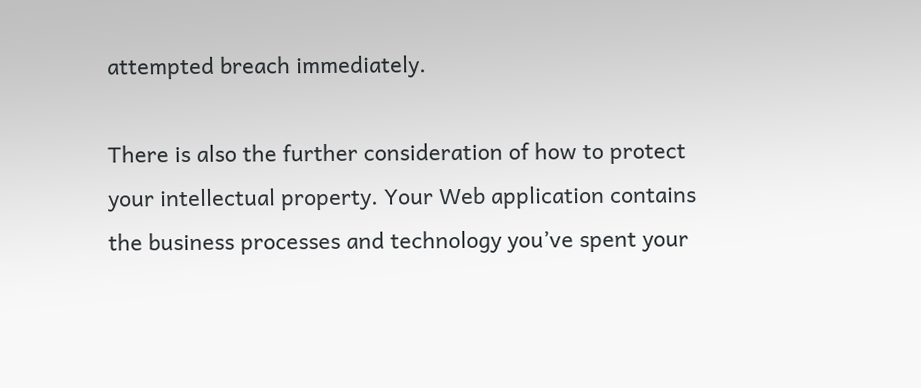attempted breach immediately.

There is also the further consideration of how to protect your intellectual property. Your Web application contains the business processes and technology you’ve spent your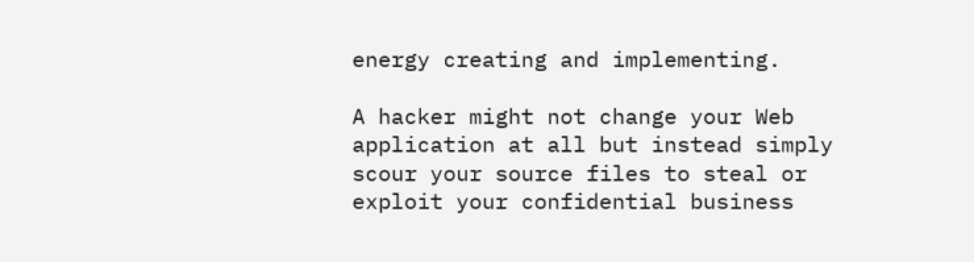energy creating and implementing.

A hacker might not change your Web application at all but instead simply scour your source files to steal or exploit your confidential business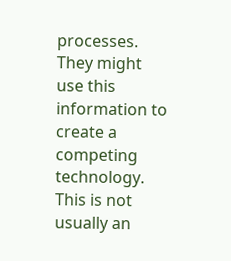processes. They might use this information to create a competing technology. This is not usually an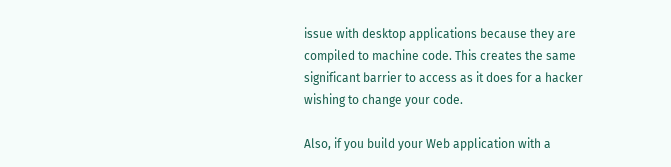issue with desktop applications because they are compiled to machine code. This creates the same significant barrier to access as it does for a hacker wishing to change your code.

Also, if you build your Web application with a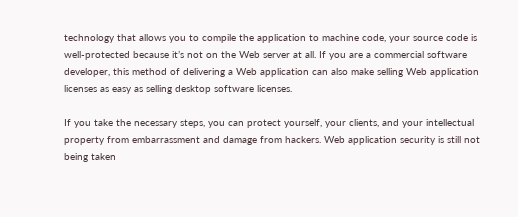technology that allows you to compile the application to machine code, your source code is well-protected because it’s not on the Web server at all. If you are a commercial software developer, this method of delivering a Web application can also make selling Web application licenses as easy as selling desktop software licenses.

If you take the necessary steps, you can protect yourself, your clients, and your intellectual property from embarrassment and damage from hackers. Web application security is still not being taken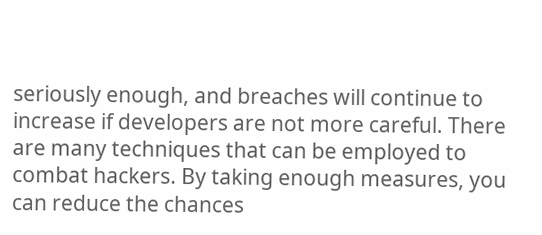seriously enough, and breaches will continue to increase if developers are not more careful. There are many techniques that can be employed to combat hackers. By taking enough measures, you can reduce the chances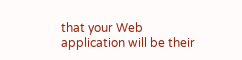that your Web application will be their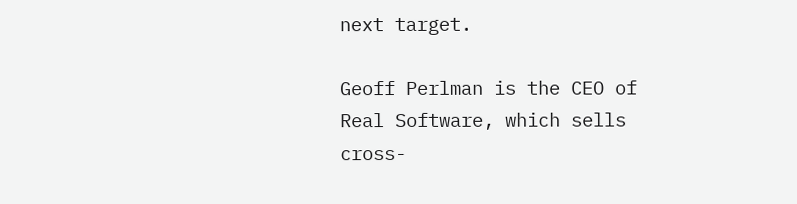next target.

Geoff Perlman is the CEO of Real Software, which sells cross-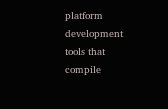platform development tools that compile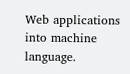Web applications into machine language.